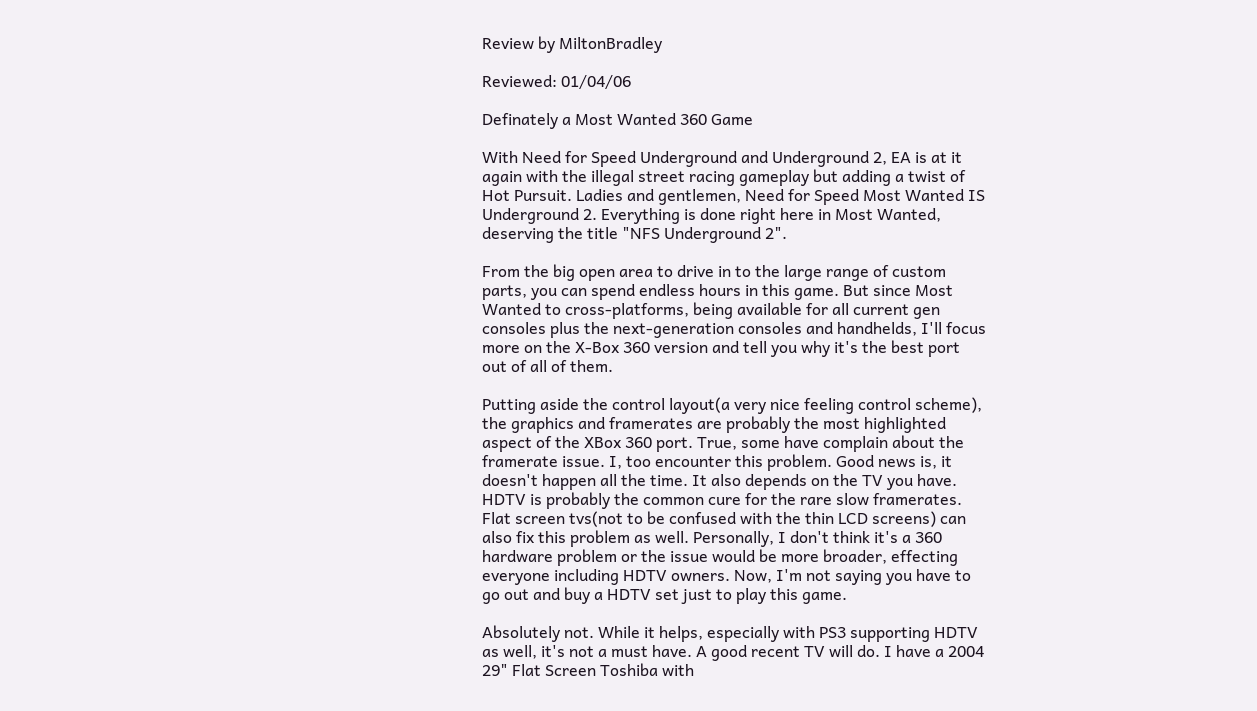Review by MiltonBradley

Reviewed: 01/04/06

Definately a Most Wanted 360 Game

With Need for Speed Underground and Underground 2, EA is at it again with the illegal street racing gameplay but adding a twist of Hot Pursuit. Ladies and gentlemen, Need for Speed Most Wanted IS Underground 2. Everything is done right here in Most Wanted, deserving the title "NFS Underground 2".

From the big open area to drive in to the large range of custom parts, you can spend endless hours in this game. But since Most Wanted to cross-platforms, being available for all current gen consoles plus the next-generation consoles and handhelds, I'll focus more on the X-Box 360 version and tell you why it's the best port out of all of them.

Putting aside the control layout(a very nice feeling control scheme), the graphics and framerates are probably the most highlighted aspect of the XBox 360 port. True, some have complain about the framerate issue. I, too encounter this problem. Good news is, it doesn't happen all the time. It also depends on the TV you have. HDTV is probably the common cure for the rare slow framerates. Flat screen tvs(not to be confused with the thin LCD screens) can also fix this problem as well. Personally, I don't think it's a 360 hardware problem or the issue would be more broader, effecting everyone including HDTV owners. Now, I'm not saying you have to go out and buy a HDTV set just to play this game.

Absolutely not. While it helps, especially with PS3 supporting HDTV as well, it's not a must have. A good recent TV will do. I have a 2004 29" Flat Screen Toshiba with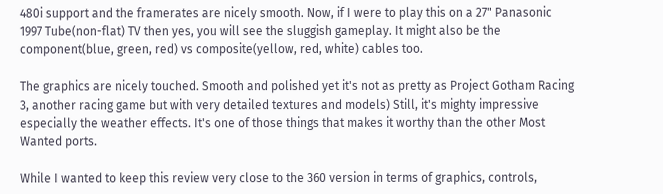480i support and the framerates are nicely smooth. Now, if I were to play this on a 27" Panasonic 1997 Tube(non-flat) TV then yes, you will see the sluggish gameplay. It might also be the component(blue, green, red) vs composite(yellow, red, white) cables too.

The graphics are nicely touched. Smooth and polished yet it's not as pretty as Project Gotham Racing 3, another racing game but with very detailed textures and models) Still, it's mighty impressive especially the weather effects. It's one of those things that makes it worthy than the other Most Wanted ports.

While I wanted to keep this review very close to the 360 version in terms of graphics, controls,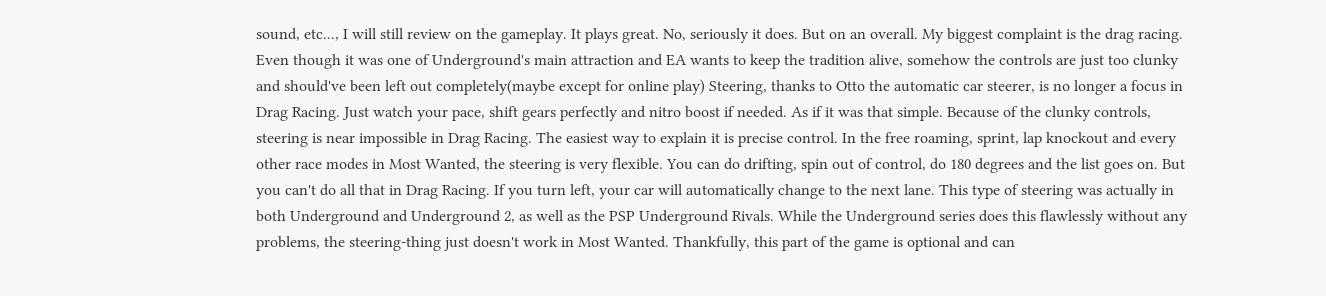sound, etc..., I will still review on the gameplay. It plays great. No, seriously it does. But on an overall. My biggest complaint is the drag racing. Even though it was one of Underground's main attraction and EA wants to keep the tradition alive, somehow the controls are just too clunky and should've been left out completely(maybe except for online play) Steering, thanks to Otto the automatic car steerer, is no longer a focus in Drag Racing. Just watch your pace, shift gears perfectly and nitro boost if needed. As if it was that simple. Because of the clunky controls, steering is near impossible in Drag Racing. The easiest way to explain it is precise control. In the free roaming, sprint, lap knockout and every other race modes in Most Wanted, the steering is very flexible. You can do drifting, spin out of control, do 180 degrees and the list goes on. But you can't do all that in Drag Racing. If you turn left, your car will automatically change to the next lane. This type of steering was actually in both Underground and Underground 2, as well as the PSP Underground Rivals. While the Underground series does this flawlessly without any problems, the steering-thing just doesn't work in Most Wanted. Thankfully, this part of the game is optional and can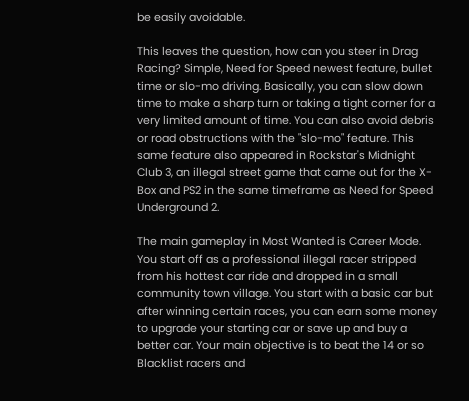be easily avoidable.

This leaves the question, how can you steer in Drag Racing? Simple, Need for Speed newest feature, bullet time or slo-mo driving. Basically, you can slow down time to make a sharp turn or taking a tight corner for a very limited amount of time. You can also avoid debris or road obstructions with the "slo-mo" feature. This same feature also appeared in Rockstar's Midnight Club 3, an illegal street game that came out for the X-Box and PS2 in the same timeframe as Need for Speed Underground 2.

The main gameplay in Most Wanted is Career Mode. You start off as a professional illegal racer stripped from his hottest car ride and dropped in a small community town village. You start with a basic car but after winning certain races, you can earn some money to upgrade your starting car or save up and buy a better car. Your main objective is to beat the 14 or so Blacklist racers and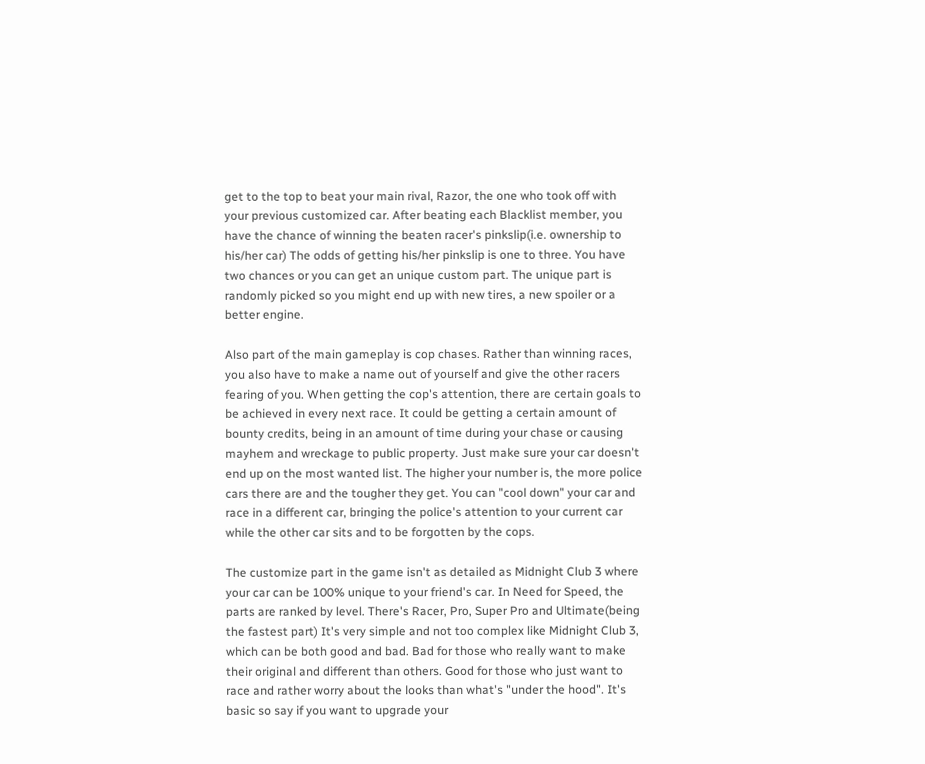get to the top to beat your main rival, Razor, the one who took off with your previous customized car. After beating each Blacklist member, you have the chance of winning the beaten racer's pinkslip(i.e. ownership to his/her car) The odds of getting his/her pinkslip is one to three. You have two chances or you can get an unique custom part. The unique part is randomly picked so you might end up with new tires, a new spoiler or a better engine.

Also part of the main gameplay is cop chases. Rather than winning races, you also have to make a name out of yourself and give the other racers fearing of you. When getting the cop's attention, there are certain goals to be achieved in every next race. It could be getting a certain amount of bounty credits, being in an amount of time during your chase or causing mayhem and wreckage to public property. Just make sure your car doesn't end up on the most wanted list. The higher your number is, the more police cars there are and the tougher they get. You can "cool down" your car and race in a different car, bringing the police's attention to your current car while the other car sits and to be forgotten by the cops.

The customize part in the game isn't as detailed as Midnight Club 3 where your car can be 100% unique to your friend's car. In Need for Speed, the parts are ranked by level. There's Racer, Pro, Super Pro and Ultimate(being the fastest part) It's very simple and not too complex like Midnight Club 3, which can be both good and bad. Bad for those who really want to make their original and different than others. Good for those who just want to race and rather worry about the looks than what's "under the hood". It's basic so say if you want to upgrade your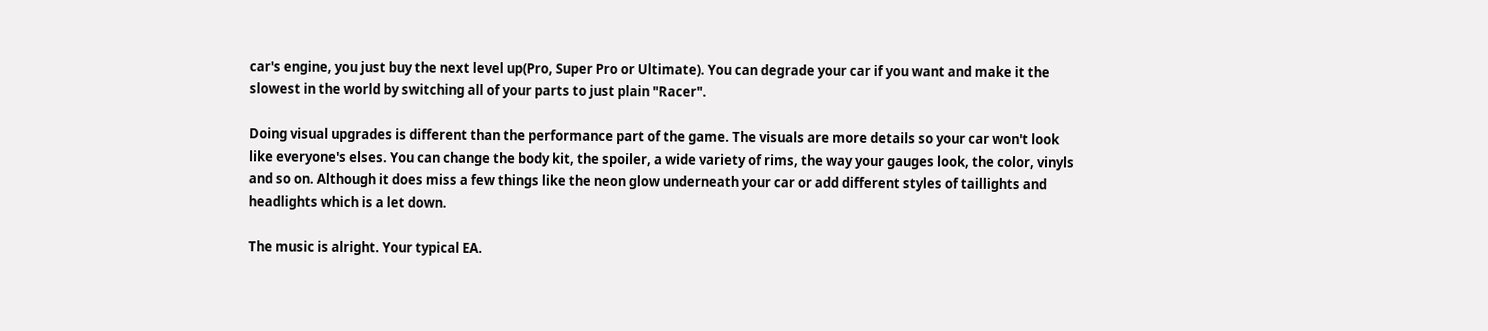car's engine, you just buy the next level up(Pro, Super Pro or Ultimate). You can degrade your car if you want and make it the slowest in the world by switching all of your parts to just plain "Racer".

Doing visual upgrades is different than the performance part of the game. The visuals are more details so your car won't look like everyone's elses. You can change the body kit, the spoiler, a wide variety of rims, the way your gauges look, the color, vinyls and so on. Although it does miss a few things like the neon glow underneath your car or add different styles of taillights and headlights which is a let down.

The music is alright. Your typical EA.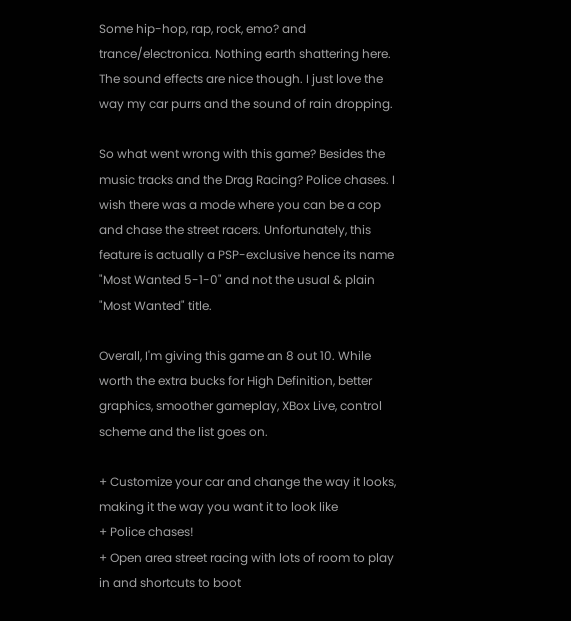Some hip-hop, rap, rock, emo? and trance/electronica. Nothing earth shattering here. The sound effects are nice though. I just love the way my car purrs and the sound of rain dropping.

So what went wrong with this game? Besides the music tracks and the Drag Racing? Police chases. I wish there was a mode where you can be a cop and chase the street racers. Unfortunately, this feature is actually a PSP-exclusive hence its name "Most Wanted 5-1-0" and not the usual & plain "Most Wanted" title.

Overall, I'm giving this game an 8 out 10. While worth the extra bucks for High Definition, better graphics, smoother gameplay, XBox Live, control scheme and the list goes on.

+ Customize your car and change the way it looks, making it the way you want it to look like
+ Police chases!
+ Open area street racing with lots of room to play in and shortcuts to boot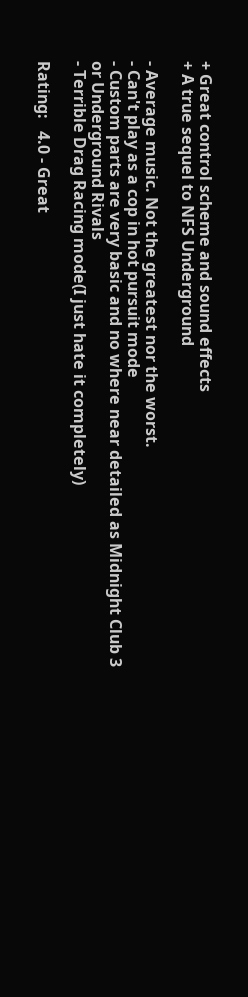+ Great control scheme and sound effects
+ A true sequel to NFS Underground

- Average music. Not the greatest nor the worst.
- Can't play as a cop in hot pursuit mode
- Custom parts are very basic and no where near detailed as Midnight Club 3 or Underground Rivals
- Terrible Drag Racing mode(I just hate it completely)

Rating:   4.0 - Great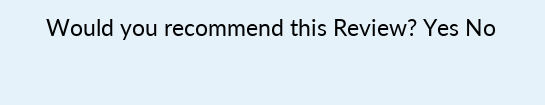Would you recommend this Review? Yes No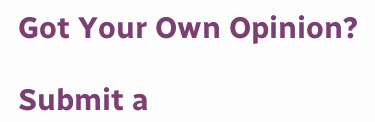Got Your Own Opinion?

Submit a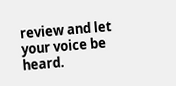review and let your voice be heard.